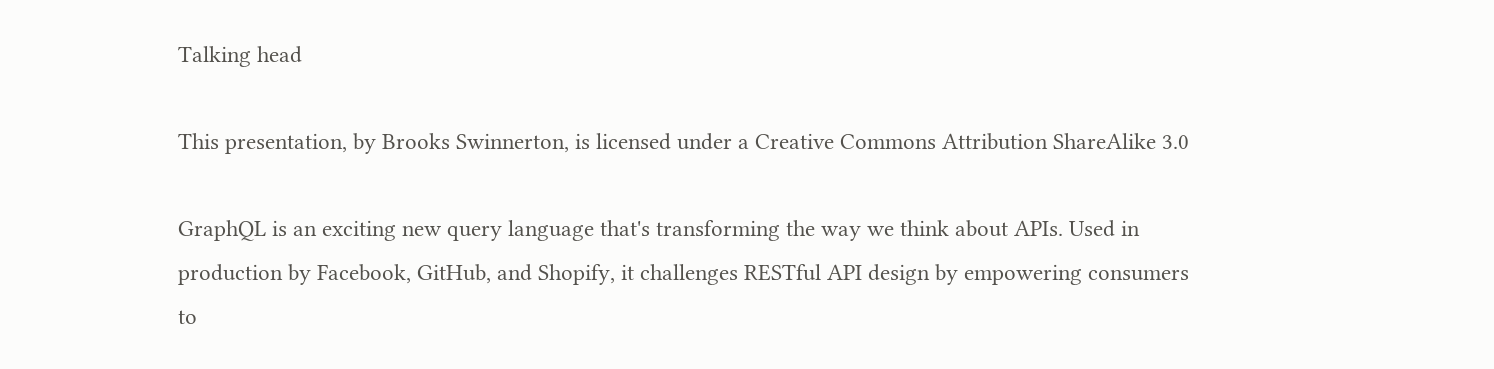Talking head

This presentation, by Brooks Swinnerton, is licensed under a Creative Commons Attribution ShareAlike 3.0

GraphQL is an exciting new query language that's transforming the way we think about APIs. Used in production by Facebook, GitHub, and Shopify, it challenges RESTful API design by empowering consumers to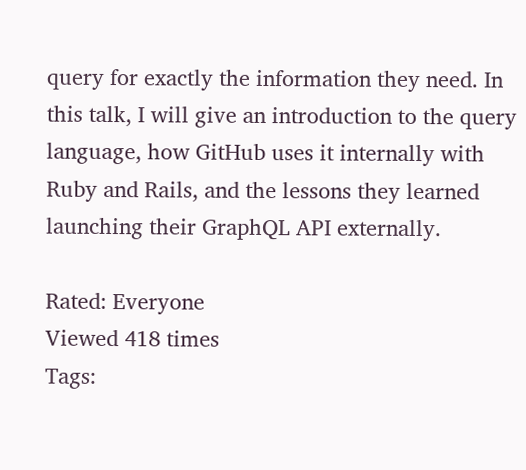query for exactly the information they need. In this talk, I will give an introduction to the query language, how GitHub uses it internally with Ruby and Rails, and the lessons they learned launching their GraphQL API externally.

Rated: Everyone
Viewed 418 times
Tags: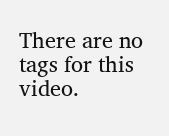There are no tags for this video.